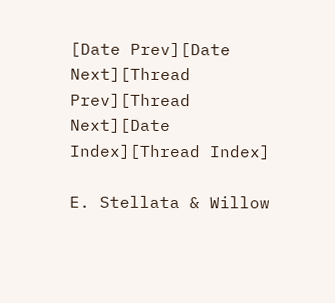[Date Prev][Date Next][Thread Prev][Thread Next][Date Index][Thread Index]

E. Stellata & Willow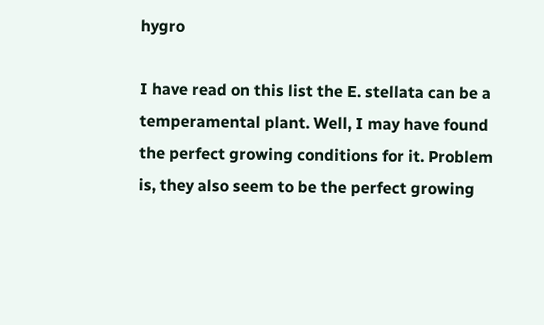hygro

I have read on this list the E. stellata can be a temperamental plant. Well, I may have found the perfect growing conditions for it. Problem is, they also seem to be the perfect growing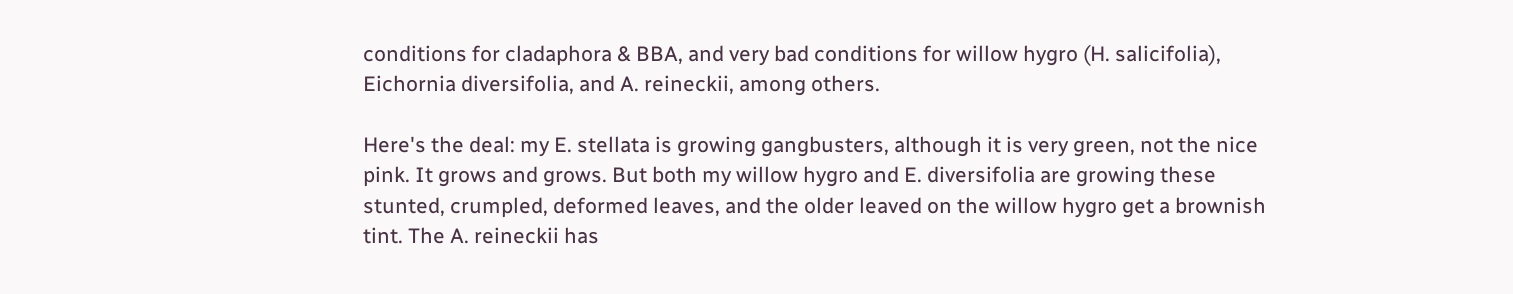conditions for cladaphora & BBA, and very bad conditions for willow hygro (H. salicifolia), Eichornia diversifolia, and A. reineckii, among others.

Here's the deal: my E. stellata is growing gangbusters, although it is very green, not the nice pink. It grows and grows. But both my willow hygro and E. diversifolia are growing these stunted, crumpled, deformed leaves, and the older leaved on the willow hygro get a brownish tint. The A. reineckii has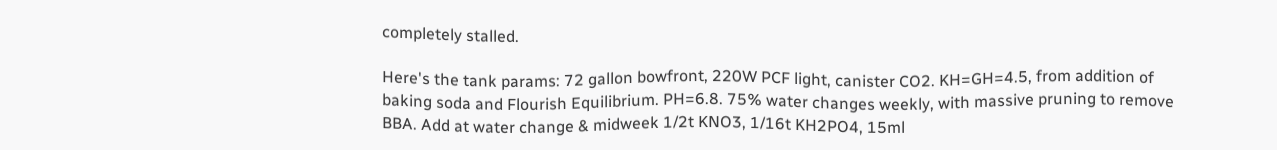completely stalled.

Here's the tank params: 72 gallon bowfront, 220W PCF light, canister CO2. KH=GH=4.5, from addition of baking soda and Flourish Equilibrium. PH=6.8. 75% water changes weekly, with massive pruning to remove BBA. Add at water change & midweek 1/2t KNO3, 1/16t KH2PO4, 15ml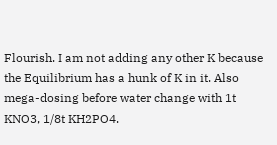Flourish. I am not adding any other K because the Equilibrium has a hunk of K in it. Also mega-dosing before water change with 1t KNO3, 1/8t KH2PO4.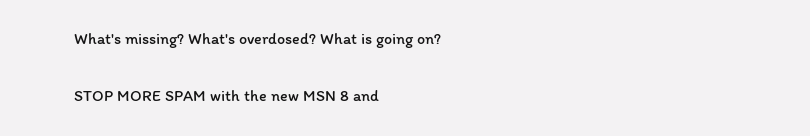What's missing? What's overdosed? What is going on?


STOP MORE SPAM with the new MSN 8 and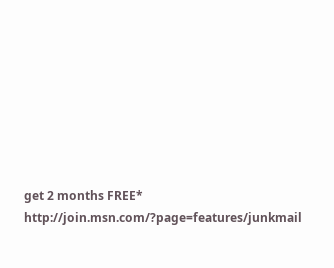get 2 months FREE* http://join.msn.com/?page=features/junkmail